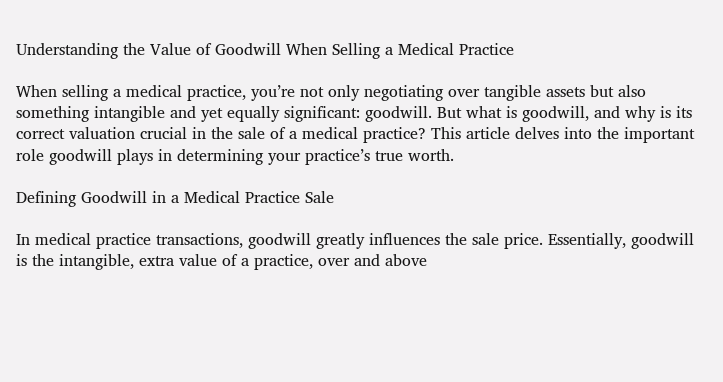Understanding the Value of Goodwill When Selling a Medical Practice

When selling a medical practice, you’re not only negotiating over tangible assets but also something intangible and yet equally significant: goodwill. But what is goodwill, and why is its correct valuation crucial in the sale of a medical practice? This article delves into the important role goodwill plays in determining your practice’s true worth.

Defining Goodwill in a Medical Practice Sale

In medical practice transactions, goodwill greatly influences the sale price. Essentially, goodwill is the intangible, extra value of a practice, over and above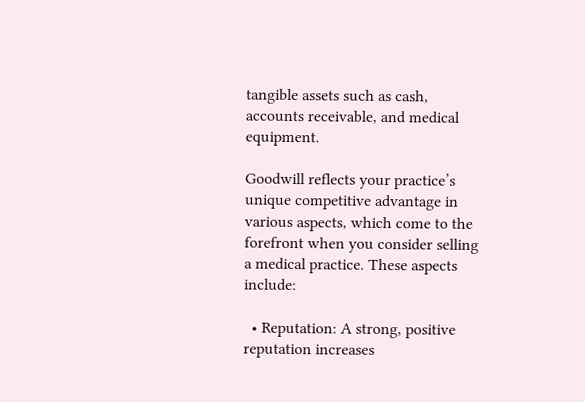tangible assets such as cash, accounts receivable, and medical equipment.

Goodwill reflects your practice’s unique competitive advantage in various aspects, which come to the forefront when you consider selling a medical practice. These aspects include:

  • Reputation: A strong, positive reputation increases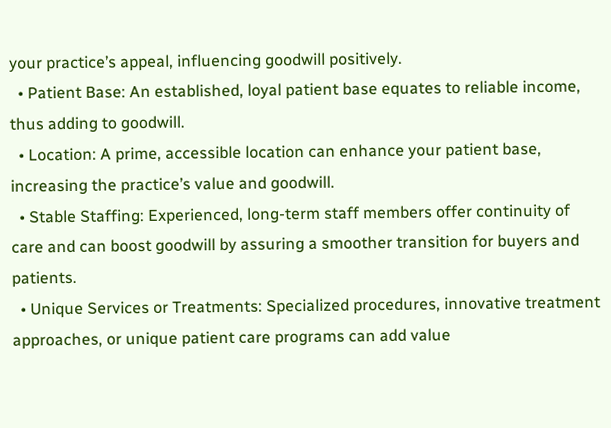your practice’s appeal, influencing goodwill positively.
  • Patient Base: An established, loyal patient base equates to reliable income, thus adding to goodwill.
  • Location: A prime, accessible location can enhance your patient base, increasing the practice’s value and goodwill.
  • Stable Staffing: Experienced, long-term staff members offer continuity of care and can boost goodwill by assuring a smoother transition for buyers and patients.
  • Unique Services or Treatments: Specialized procedures, innovative treatment approaches, or unique patient care programs can add value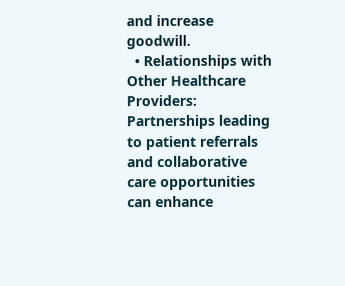and increase goodwill.
  • Relationships with Other Healthcare Providers: Partnerships leading to patient referrals and collaborative care opportunities can enhance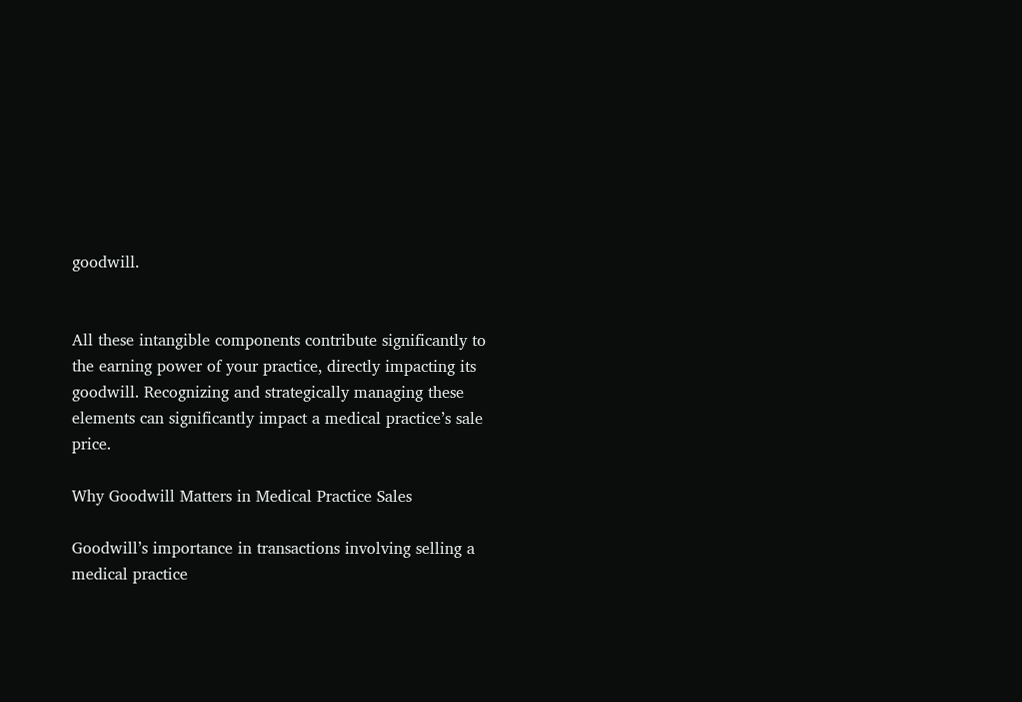goodwill.


All these intangible components contribute significantly to the earning power of your practice, directly impacting its goodwill. Recognizing and strategically managing these elements can significantly impact a medical practice’s sale price.

Why Goodwill Matters in Medical Practice Sales

Goodwill’s importance in transactions involving selling a medical practice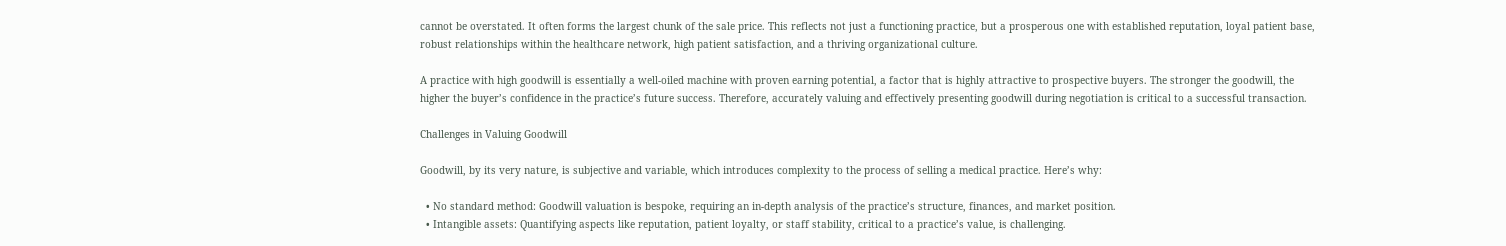cannot be overstated. It often forms the largest chunk of the sale price. This reflects not just a functioning practice, but a prosperous one with established reputation, loyal patient base, robust relationships within the healthcare network, high patient satisfaction, and a thriving organizational culture.

A practice with high goodwill is essentially a well-oiled machine with proven earning potential, a factor that is highly attractive to prospective buyers. The stronger the goodwill, the higher the buyer’s confidence in the practice’s future success. Therefore, accurately valuing and effectively presenting goodwill during negotiation is critical to a successful transaction.

Challenges in Valuing Goodwill

Goodwill, by its very nature, is subjective and variable, which introduces complexity to the process of selling a medical practice. Here’s why:

  • No standard method: Goodwill valuation is bespoke, requiring an in-depth analysis of the practice’s structure, finances, and market position.
  • Intangible assets: Quantifying aspects like reputation, patient loyalty, or staff stability, critical to a practice’s value, is challenging.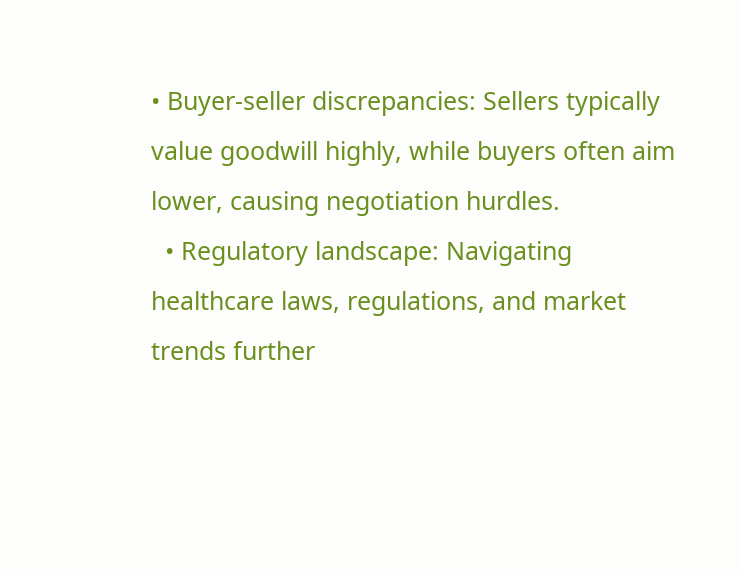• Buyer-seller discrepancies: Sellers typically value goodwill highly, while buyers often aim lower, causing negotiation hurdles.
  • Regulatory landscape: Navigating healthcare laws, regulations, and market trends further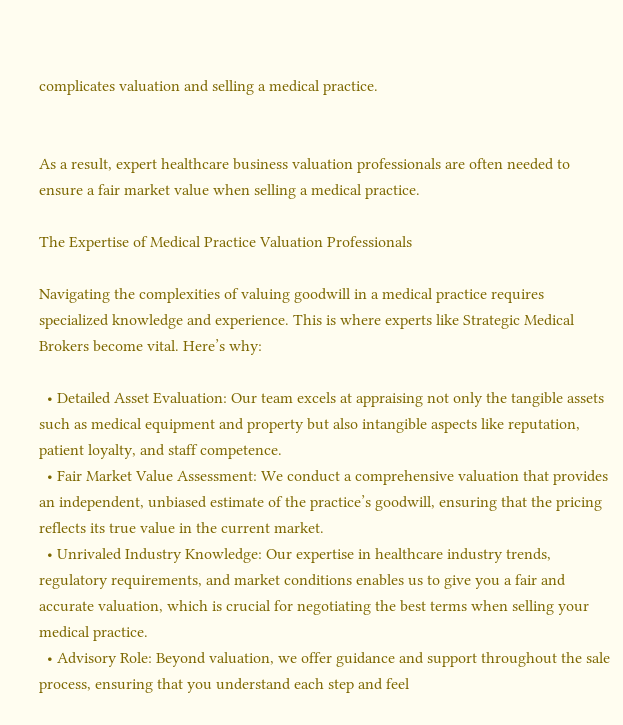complicates valuation and selling a medical practice.


As a result, expert healthcare business valuation professionals are often needed to ensure a fair market value when selling a medical practice.

The Expertise of Medical Practice Valuation Professionals

Navigating the complexities of valuing goodwill in a medical practice requires specialized knowledge and experience. This is where experts like Strategic Medical Brokers become vital. Here’s why:

  • Detailed Asset Evaluation: Our team excels at appraising not only the tangible assets such as medical equipment and property but also intangible aspects like reputation, patient loyalty, and staff competence.
  • Fair Market Value Assessment: We conduct a comprehensive valuation that provides an independent, unbiased estimate of the practice’s goodwill, ensuring that the pricing reflects its true value in the current market.
  • Unrivaled Industry Knowledge: Our expertise in healthcare industry trends, regulatory requirements, and market conditions enables us to give you a fair and accurate valuation, which is crucial for negotiating the best terms when selling your medical practice.
  • Advisory Role: Beyond valuation, we offer guidance and support throughout the sale process, ensuring that you understand each step and feel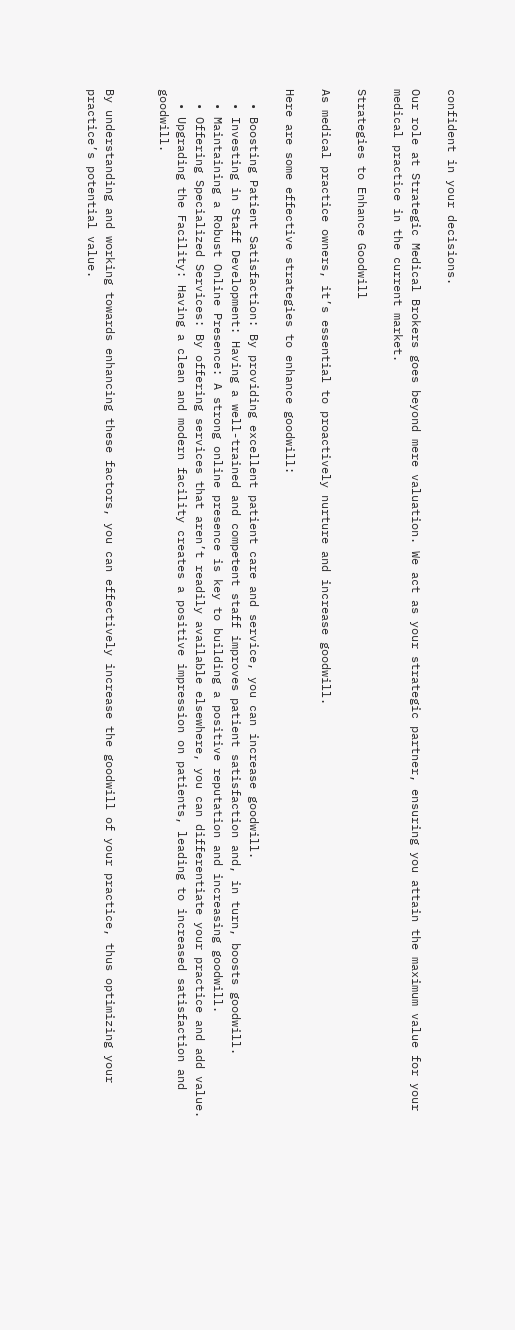confident in your decisions.

Our role at Strategic Medical Brokers goes beyond mere valuation. We act as your strategic partner, ensuring you attain the maximum value for your medical practice in the current market.

Strategies to Enhance Goodwill

As medical practice owners, it’s essential to proactively nurture and increase goodwill.

Here are some effective strategies to enhance goodwill:

  • Boosting Patient Satisfaction: By providing excellent patient care and service, you can increase goodwill.
  • Investing in Staff Development: Having a well-trained and competent staff improves patient satisfaction and, in turn, boosts goodwill.
  • Maintaining a Robust Online Presence: A strong online presence is key to building a positive reputation and increasing goodwill.
  • Offering Specialized Services: By offering services that aren’t readily available elsewhere, you can differentiate your practice and add value.
  • Upgrading the Facility: Having a clean and modern facility creates a positive impression on patients, leading to increased satisfaction and goodwill.


By understanding and working towards enhancing these factors, you can effectively increase the goodwill of your practice, thus optimizing your practice’s potential value.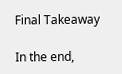Final Takeaway

In the end,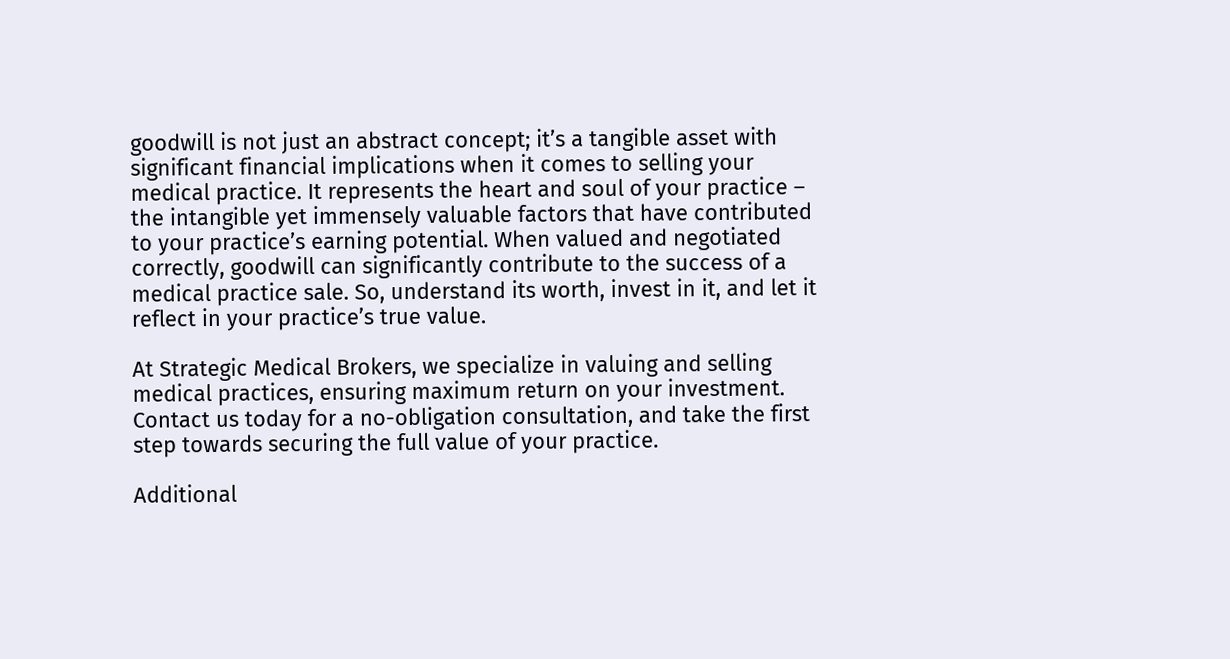goodwill is not just an abstract concept; it’s a tangible asset with significant financial implications when it comes to selling your medical practice. It represents the heart and soul of your practice – the intangible yet immensely valuable factors that have contributed to your practice’s earning potential. When valued and negotiated correctly, goodwill can significantly contribute to the success of a medical practice sale. So, understand its worth, invest in it, and let it reflect in your practice’s true value.

At Strategic Medical Brokers, we specialize in valuing and selling medical practices, ensuring maximum return on your investment. Contact us today for a no-obligation consultation, and take the first step towards securing the full value of your practice.

Additional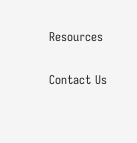Resources

Contact Us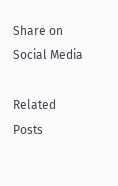Share on Social Media

Related Posts